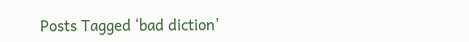Posts Tagged ‘bad diction’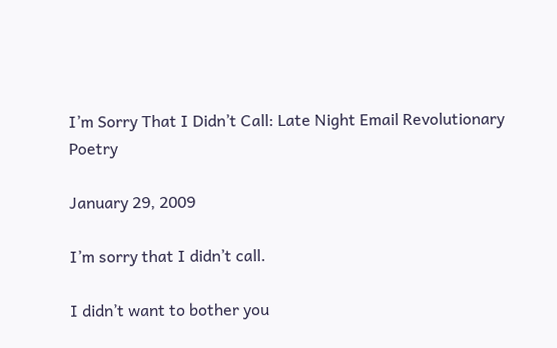I’m Sorry That I Didn’t Call: Late Night Email Revolutionary Poetry

January 29, 2009

I’m sorry that I didn’t call.

I didn’t want to bother you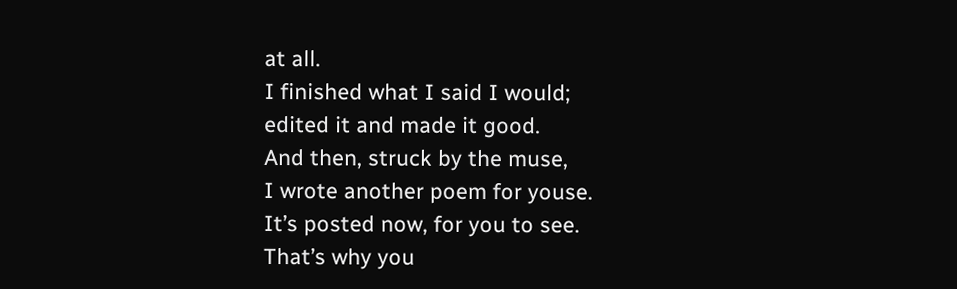at all.
I finished what I said I would;
edited it and made it good.
And then, struck by the muse,
I wrote another poem for youse.
It’s posted now, for you to see.
That’s why you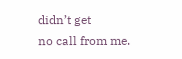didn’t get
no call from me.